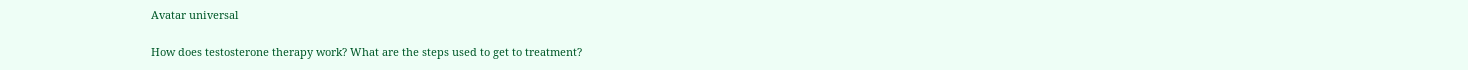Avatar universal

How does testosterone therapy work? What are the steps used to get to treatment?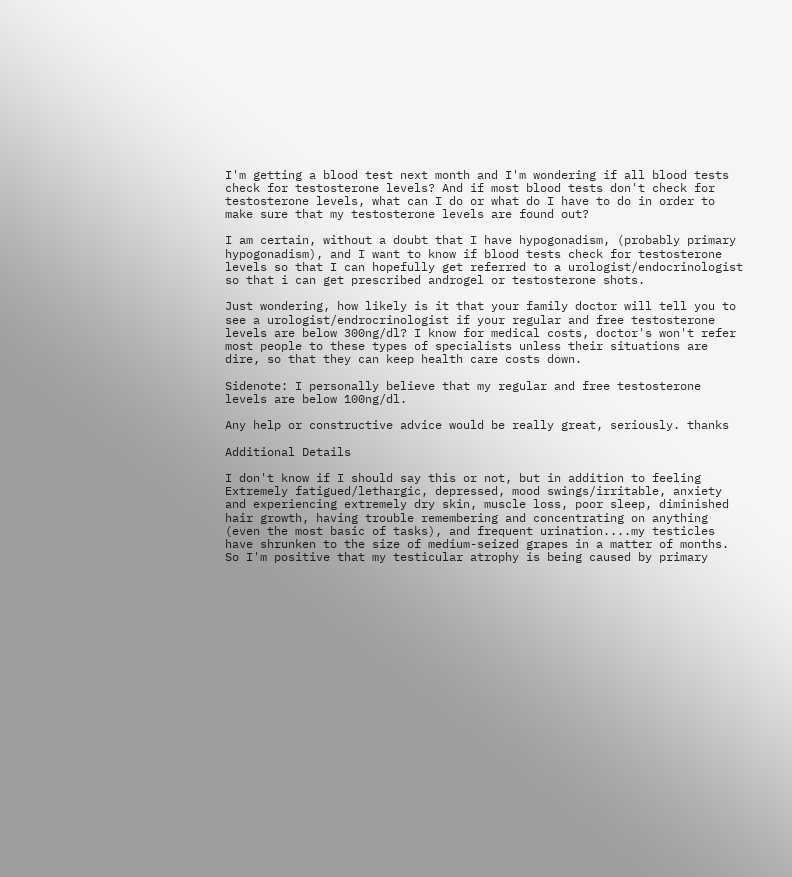I'm getting a blood test next month and I'm wondering if all blood tests check for testosterone levels? And if most blood tests don't check for testosterone levels, what can I do or what do I have to do in order to make sure that my testosterone levels are found out?

I am certain, without a doubt that I have hypogonadism, (probably primary hypogonadism), and I want to know if blood tests check for testosterone levels so that I can hopefully get referred to a urologist/endocrinologist so that i can get prescribed androgel or testosterone shots.

Just wondering, how likely is it that your family doctor will tell you to see a urologist/endrocrinologist if your regular and free testosterone levels are below 300ng/dl? I know for medical costs, doctor's won't refer most people to these types of specialists unless their situations are dire, so that they can keep health care costs down.

Sidenote: I personally believe that my regular and free testosterone levels are below 100ng/dl.

Any help or constructive advice would be really great, seriously. thanks

Additional Details

I don't know if I should say this or not, but in addition to feeling Extremely fatigued/lethargic, depressed, mood swings/irritable, anxiety and experiencing extremely dry skin, muscle loss, poor sleep, diminished hair growth, having trouble remembering and concentrating on anything (even the most basic of tasks), and frequent urination....my testicles have shrunken to the size of medium-seized grapes in a matter of months. So I'm positive that my testicular atrophy is being caused by primary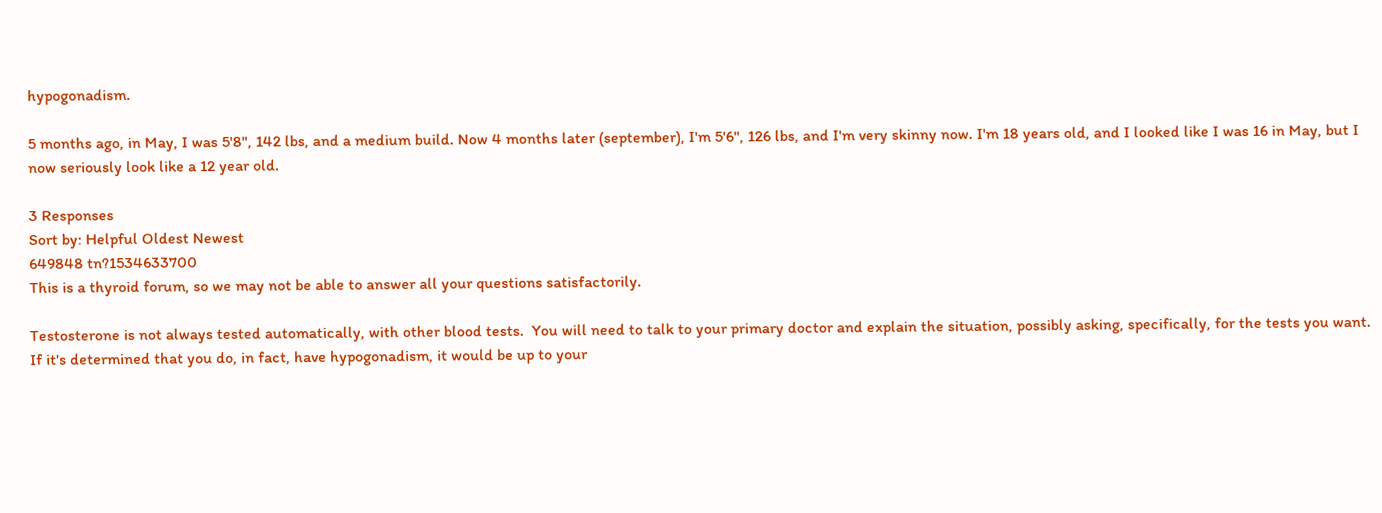hypogonadism.

5 months ago, in May, I was 5'8", 142 lbs, and a medium build. Now 4 months later (september), I'm 5'6", 126 lbs, and I'm very skinny now. I'm 18 years old, and I looked like I was 16 in May, but I now seriously look like a 12 year old.

3 Responses
Sort by: Helpful Oldest Newest
649848 tn?1534633700
This is a thyroid forum, so we may not be able to answer all your questions satisfactorily.

Testosterone is not always tested automatically, with other blood tests.  You will need to talk to your primary doctor and explain the situation, possibly asking, specifically, for the tests you want.  If it's determined that you do, in fact, have hypogonadism, it would be up to your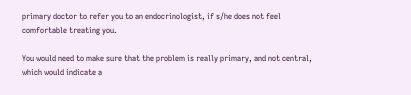primary doctor to refer you to an endocrinologist, if s/he does not feel comfortable treating you.

You would need to make sure that the problem is really primary, and not central, which would indicate a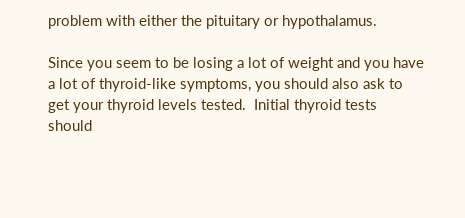problem with either the pituitary or hypothalamus.

Since you seem to be losing a lot of weight and you have a lot of thyroid-like symptoms, you should also ask to get your thyroid levels tested.  Initial thyroid tests should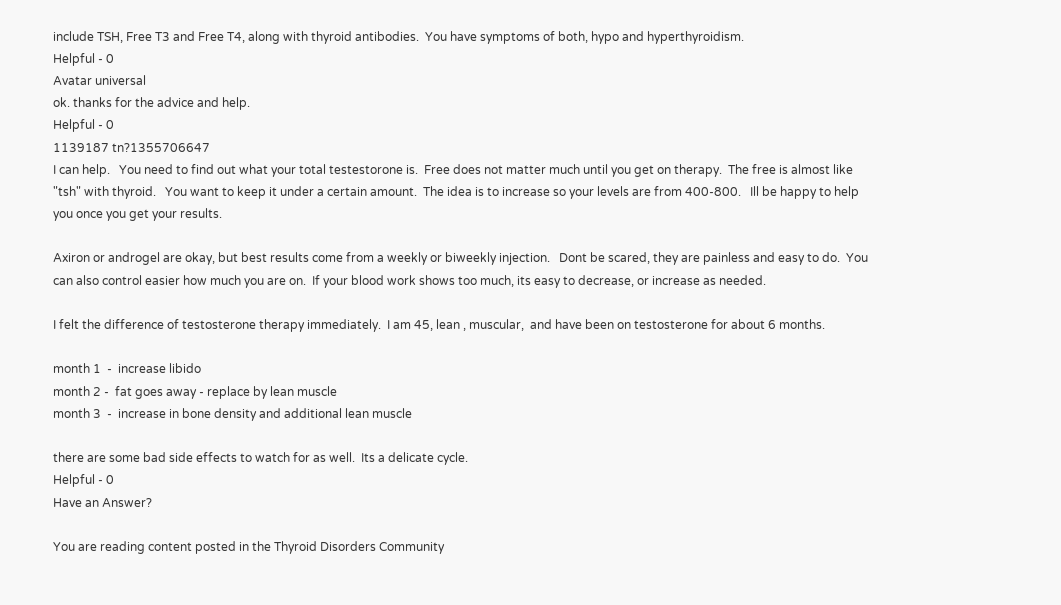include TSH, Free T3 and Free T4, along with thyroid antibodies.  You have symptoms of both, hypo and hyperthyroidism.
Helpful - 0
Avatar universal
ok. thanks for the advice and help.
Helpful - 0
1139187 tn?1355706647
I can help.   You need to find out what your total testestorone is.  Free does not matter much until you get on therapy.  The free is almost like "tsh" with thyroid.   You want to keep it under a certain amount.  The idea is to increase so your levels are from 400-800.   Ill be happy to help you once you get your results.

Axiron or androgel are okay, but best results come from a weekly or biweekly injection.   Dont be scared, they are painless and easy to do.  You can also control easier how much you are on.  If your blood work shows too much, its easy to decrease, or increase as needed.

I felt the difference of testosterone therapy immediately.  I am 45, lean , muscular,  and have been on testosterone for about 6 months.

month 1  -  increase libido
month 2 -  fat goes away - replace by lean muscle
month 3  -  increase in bone density and additional lean muscle

there are some bad side effects to watch for as well.  Its a delicate cycle.
Helpful - 0
Have an Answer?

You are reading content posted in the Thyroid Disorders Community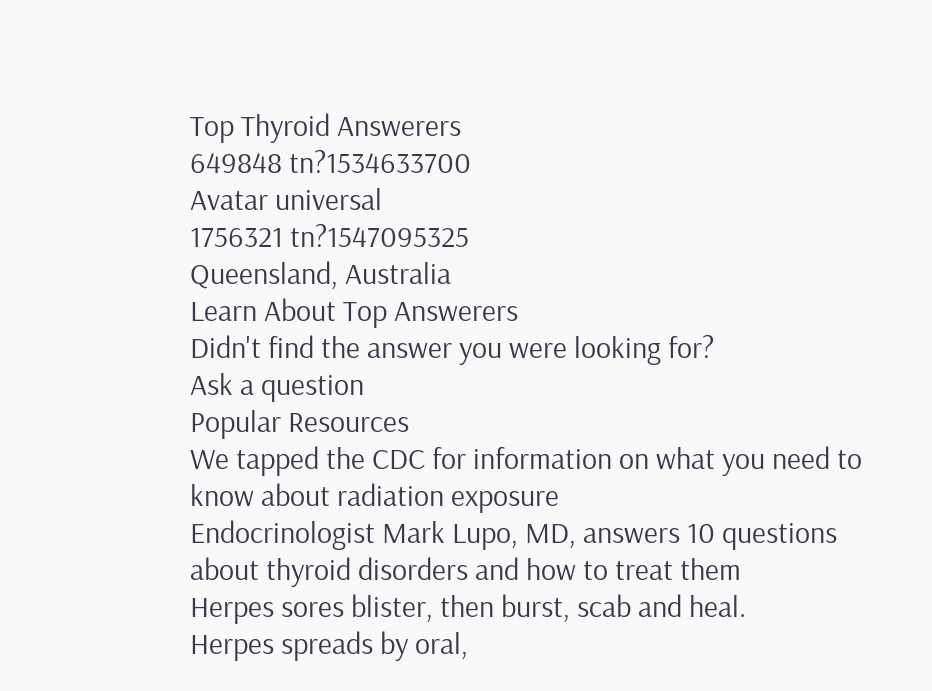Top Thyroid Answerers
649848 tn?1534633700
Avatar universal
1756321 tn?1547095325
Queensland, Australia
Learn About Top Answerers
Didn't find the answer you were looking for?
Ask a question
Popular Resources
We tapped the CDC for information on what you need to know about radiation exposure
Endocrinologist Mark Lupo, MD, answers 10 questions about thyroid disorders and how to treat them
Herpes sores blister, then burst, scab and heal.
Herpes spreads by oral,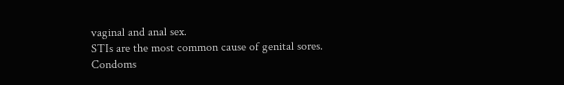vaginal and anal sex.
STIs are the most common cause of genital sores.
Condoms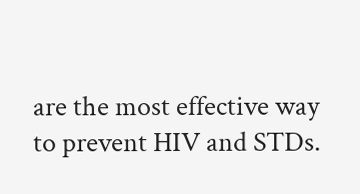are the most effective way to prevent HIV and STDs.